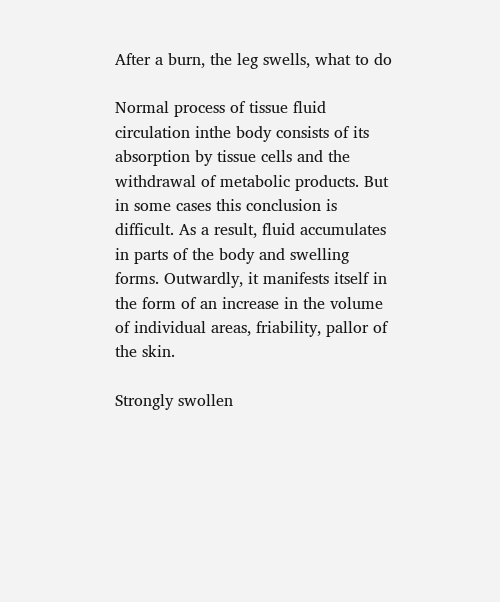After a burn, the leg swells, what to do

Normal process of tissue fluid circulation inthe body consists of its absorption by tissue cells and the withdrawal of metabolic products. But in some cases this conclusion is difficult. As a result, fluid accumulates in parts of the body and swelling forms. Outwardly, it manifests itself in the form of an increase in the volume of individual areas, friability, pallor of the skin.

Strongly swollen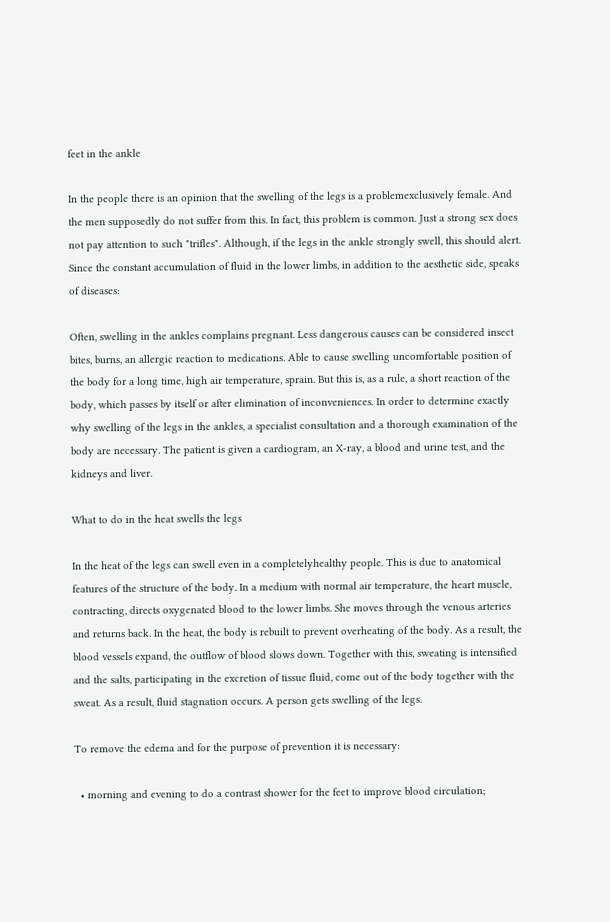feet in the ankle

In the people there is an opinion that the swelling of the legs is a problemexclusively female. And the men supposedly do not suffer from this. In fact, this problem is common. Just a strong sex does not pay attention to such "trifles". Although, if the legs in the ankle strongly swell, this should alert. Since the constant accumulation of fluid in the lower limbs, in addition to the aesthetic side, speaks of diseases:

Often, swelling in the ankles complains pregnant. Less dangerous causes can be considered insect bites, burns, an allergic reaction to medications. Able to cause swelling uncomfortable position of the body for a long time, high air temperature, sprain. But this is, as a rule, a short reaction of the body, which passes by itself or after elimination of inconveniences. In order to determine exactly why swelling of the legs in the ankles, a specialist consultation and a thorough examination of the body are necessary. The patient is given a cardiogram, an X-ray, a blood and urine test, and the kidneys and liver.

What to do in the heat swells the legs

In the heat of the legs can swell even in a completelyhealthy people. This is due to anatomical features of the structure of the body. In a medium with normal air temperature, the heart muscle, contracting, directs oxygenated blood to the lower limbs. She moves through the venous arteries and returns back. In the heat, the body is rebuilt to prevent overheating of the body. As a result, the blood vessels expand, the outflow of blood slows down. Together with this, sweating is intensified and the salts, participating in the excretion of tissue fluid, come out of the body together with the sweat. As a result, fluid stagnation occurs. A person gets swelling of the legs.

To remove the edema and for the purpose of prevention it is necessary:

  • morning and evening to do a contrast shower for the feet to improve blood circulation;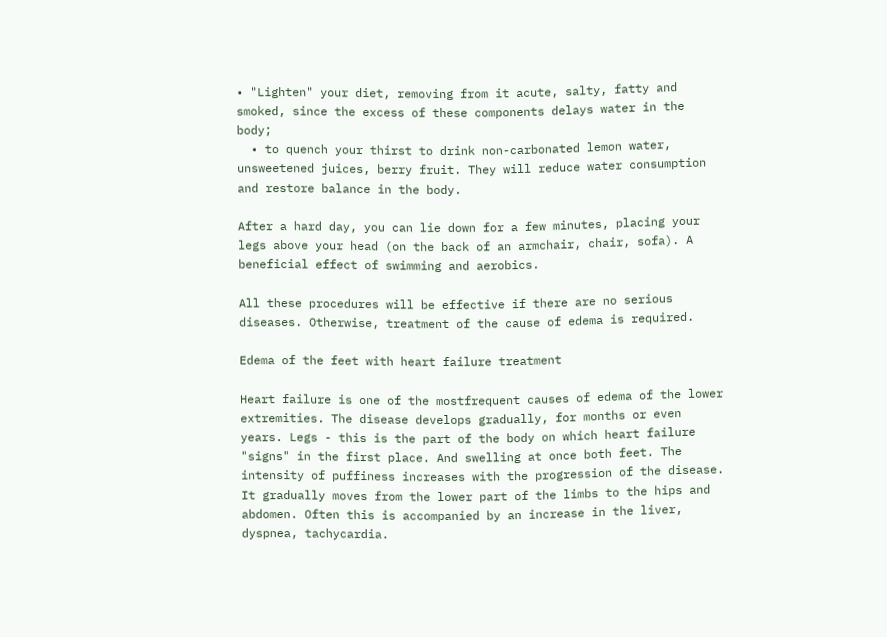• "Lighten" your diet, removing from it acute, salty, fatty and smoked, since the excess of these components delays water in the body;
  • to quench your thirst to drink non-carbonated lemon water, unsweetened juices, berry fruit. They will reduce water consumption and restore balance in the body.

After a hard day, you can lie down for a few minutes, placing your legs above your head (on the back of an armchair, chair, sofa). A beneficial effect of swimming and aerobics.

All these procedures will be effective if there are no serious diseases. Otherwise, treatment of the cause of edema is required.

Edema of the feet with heart failure treatment

Heart failure is one of the mostfrequent causes of edema of the lower extremities. The disease develops gradually, for months or even years. Legs - this is the part of the body on which heart failure "signs" in the first place. And swelling at once both feet. The intensity of puffiness increases with the progression of the disease. It gradually moves from the lower part of the limbs to the hips and abdomen. Often this is accompanied by an increase in the liver, dyspnea, tachycardia.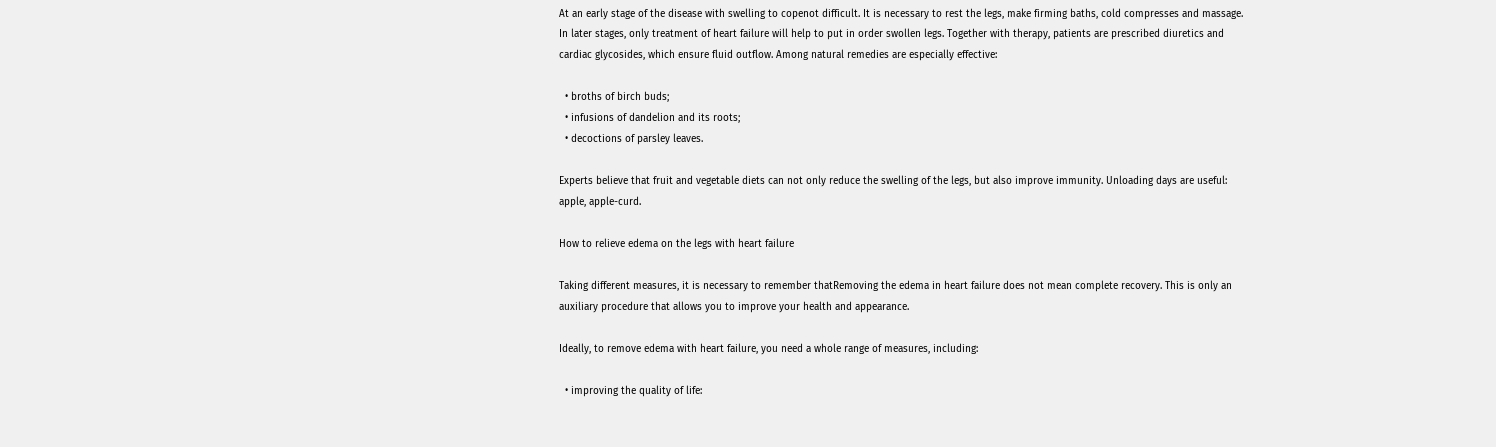At an early stage of the disease with swelling to copenot difficult. It is necessary to rest the legs, make firming baths, cold compresses and massage. In later stages, only treatment of heart failure will help to put in order swollen legs. Together with therapy, patients are prescribed diuretics and cardiac glycosides, which ensure fluid outflow. Among natural remedies are especially effective:

  • broths of birch buds;
  • infusions of dandelion and its roots;
  • decoctions of parsley leaves.

Experts believe that fruit and vegetable diets can not only reduce the swelling of the legs, but also improve immunity. Unloading days are useful: apple, apple-curd.

How to relieve edema on the legs with heart failure

Taking different measures, it is necessary to remember thatRemoving the edema in heart failure does not mean complete recovery. This is only an auxiliary procedure that allows you to improve your health and appearance.

Ideally, to remove edema with heart failure, you need a whole range of measures, including:

  • improving the quality of life: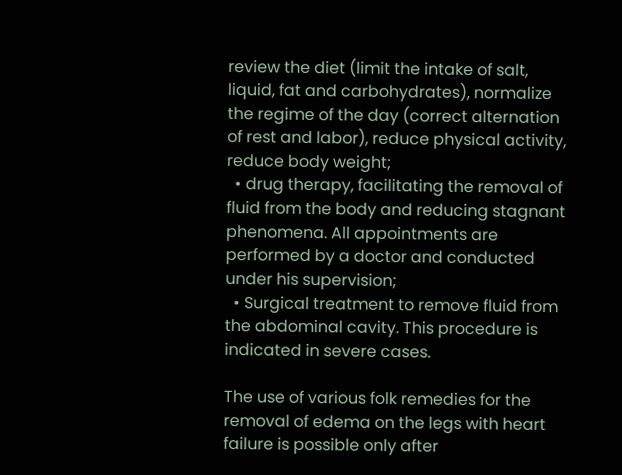review the diet (limit the intake of salt, liquid, fat and carbohydrates), normalize the regime of the day (correct alternation of rest and labor), reduce physical activity, reduce body weight;
  • drug therapy, facilitating the removal of fluid from the body and reducing stagnant phenomena. All appointments are performed by a doctor and conducted under his supervision;
  • Surgical treatment to remove fluid from the abdominal cavity. This procedure is indicated in severe cases.

The use of various folk remedies for the removal of edema on the legs with heart failure is possible only after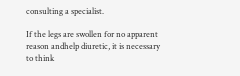consulting a specialist.

If the legs are swollen for no apparent reason andhelp diuretic, it is necessary to think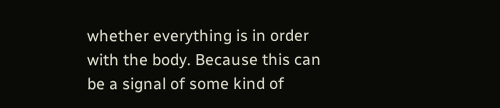whether everything is in order with the body. Because this can be a signal of some kind of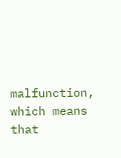malfunction, which means that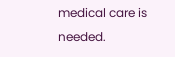medical care is needed.